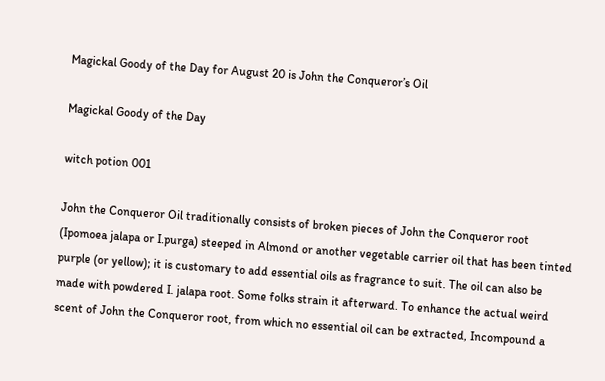Magickal Goody of the Day for August 20 is John the Conqueror’s Oil

Magickal Goody of the Day

witch potion 001

John the Conqueror Oil traditionally consists of broken pieces of John the Conqueror root (Ipomoea jalapa or I.purga) steeped in Almond or another vegetable carrier oil that has been tinted purple (or yellow); it is customary to add essential oils as fragrance to suit. The oil can also be made with powdered I. jalapa root. Some folks strain it afterward. To enhance the actual weird scent of John the Conqueror root, from which no essential oil can be extracted, Incompound a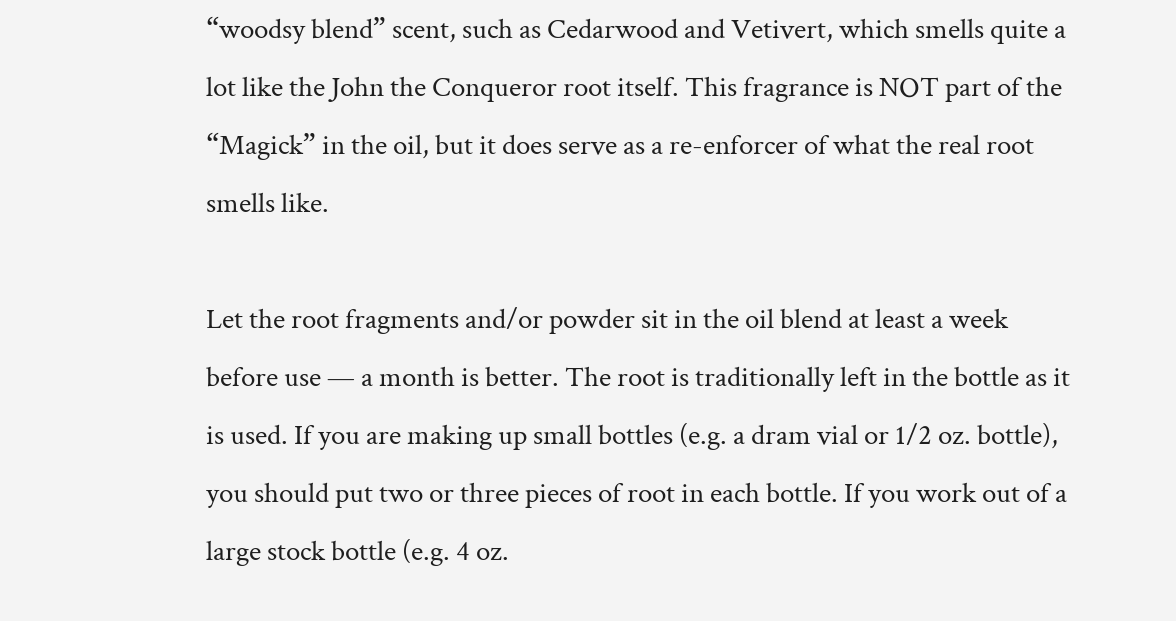“woodsy blend” scent, such as Cedarwood and Vetivert, which smells quite a lot like the John the Conqueror root itself. This fragrance is NOT part of the “Magick” in the oil, but it does serve as a re-enforcer of what the real root smells like.

Let the root fragments and/or powder sit in the oil blend at least a week before use — a month is better. The root is traditionally left in the bottle as it is used. If you are making up small bottles (e.g. a dram vial or 1/2 oz. bottle), you should put two or three pieces of root in each bottle. If you work out of a large stock bottle (e.g. 4 oz.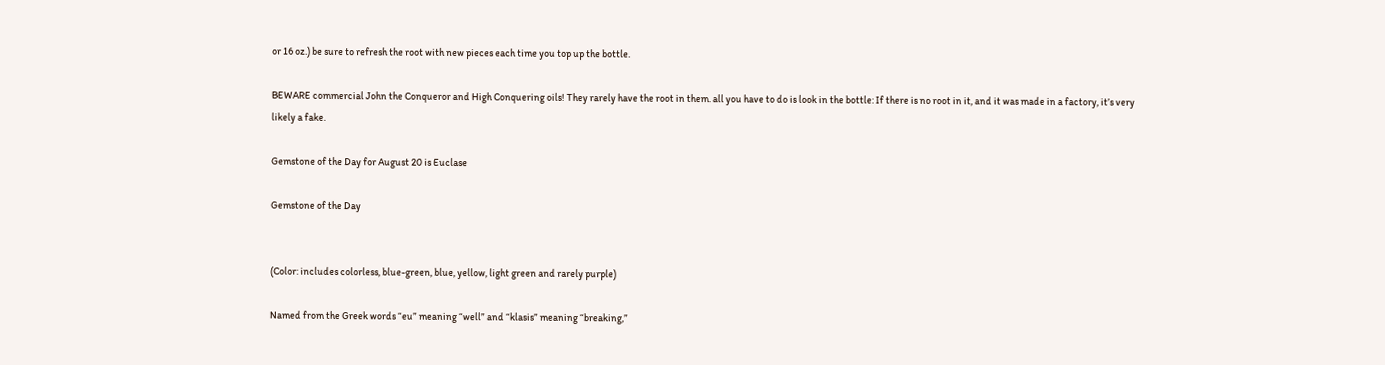or 16 oz.) be sure to refresh the root with new pieces each time you top up the bottle.

BEWARE commercial John the Conqueror and High Conquering oils! They rarely have the root in them. all you have to do is look in the bottle: If there is no root in it, and it was made in a factory, it’s very likely a fake.

Gemstone of the Day for August 20 is Euclase

Gemstone of the Day


(Color: includes colorless, blue-green, blue, yellow, light green and rarely purple)

Named from the Greek words “eu” meaning “well” and “klasis” meaning “breaking,”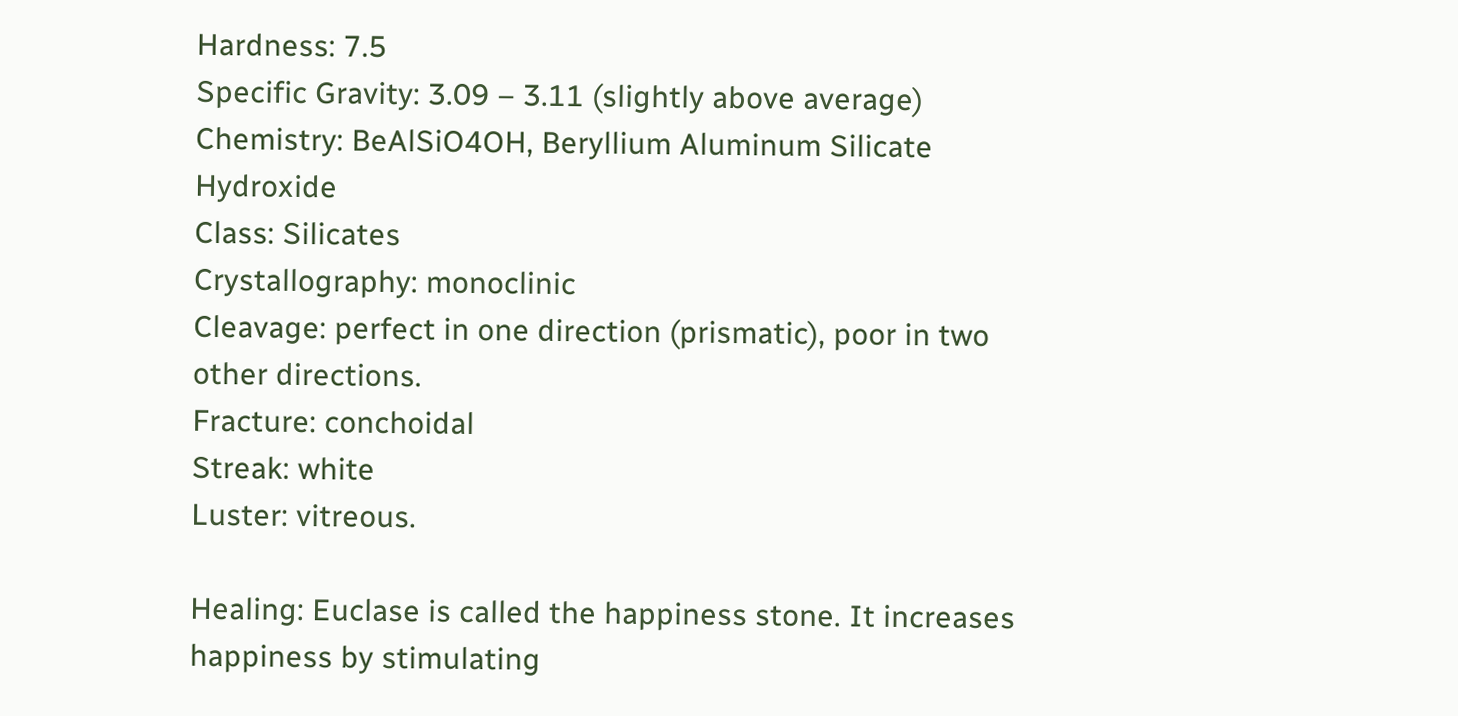Hardness: 7.5
Specific Gravity: 3.09 – 3.11 (slightly above average)
Chemistry: BeAlSiO4OH, Beryllium Aluminum Silicate Hydroxide
Class: Silicates
Crystallography: monoclinic
Cleavage: perfect in one direction (prismatic), poor in two other directions.
Fracture: conchoidal
Streak: white
Luster: vitreous.

Healing: Euclase is called the happiness stone. It increases happiness by stimulating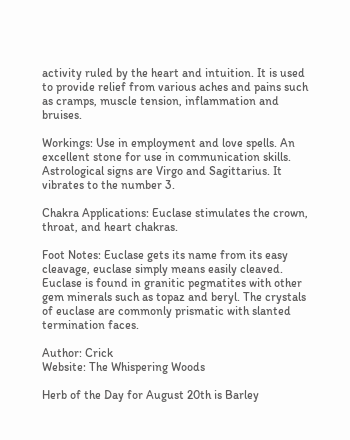activity ruled by the heart and intuition. It is used to provide relief from various aches and pains such as cramps, muscle tension, inflammation and bruises.

Workings: Use in employment and love spells. An excellent stone for use in communication skills. Astrological signs are Virgo and Sagittarius. It vibrates to the number 3.

Chakra Applications: Euclase stimulates the crown, throat, and heart chakras.

Foot Notes: Euclase gets its name from its easy cleavage, euclase simply means easily cleaved. Euclase is found in granitic pegmatites with other gem minerals such as topaz and beryl. The crystals of euclase are commonly prismatic with slanted termination faces.

Author: Crick
Website: The Whispering Woods

Herb of the Day for August 20th is Barley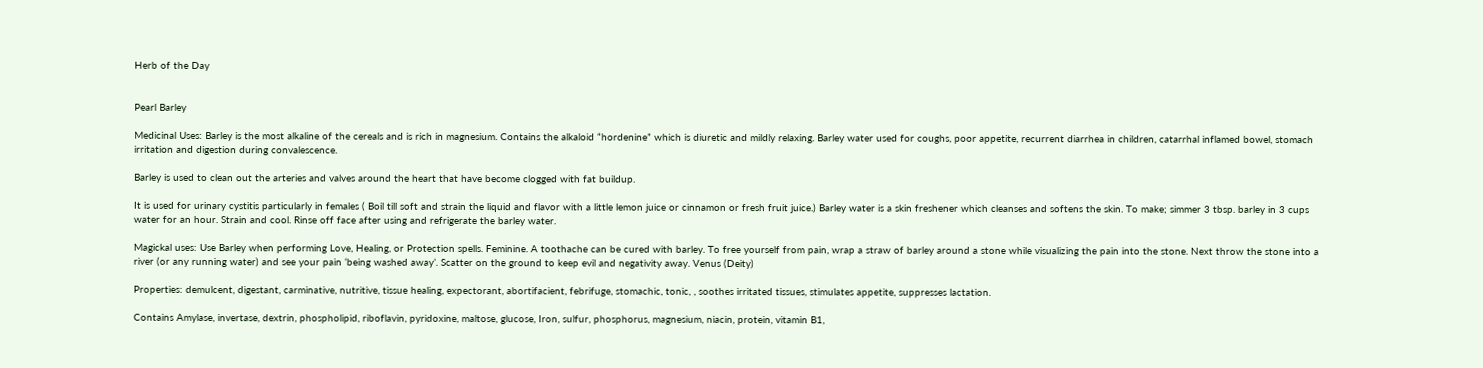Herb of the Day


Pearl Barley

Medicinal Uses: Barley is the most alkaline of the cereals and is rich in magnesium. Contains the alkaloid “hordenine” which is diuretic and mildly relaxing. Barley water used for coughs, poor appetite, recurrent diarrhea in children, catarrhal inflamed bowel, stomach irritation and digestion during convalescence.

Barley is used to clean out the arteries and valves around the heart that have become clogged with fat buildup.

It is used for urinary cystitis particularly in females ( Boil till soft and strain the liquid and flavor with a little lemon juice or cinnamon or fresh fruit juice.) Barley water is a skin freshener which cleanses and softens the skin. To make; simmer 3 tbsp. barley in 3 cups water for an hour. Strain and cool. Rinse off face after using and refrigerate the barley water.

Magickal uses: Use Barley when performing Love, Healing, or Protection spells. Feminine. A toothache can be cured with barley. To free yourself from pain, wrap a straw of barley around a stone while visualizing the pain into the stone. Next throw the stone into a river (or any running water) and see your pain ‘being washed away’. Scatter on the ground to keep evil and negativity away. Venus (Deity)

Properties: demulcent, digestant, carminative, nutritive, tissue healing, expectorant, abortifacient, febrifuge, stomachic, tonic, , soothes irritated tissues, stimulates appetite, suppresses lactation.

Contains Amylase, invertase, dextrin, phospholipid, riboflavin, pyridoxine, maltose, glucose, Iron, sulfur, phosphorus, magnesium, niacin, protein, vitamin B1,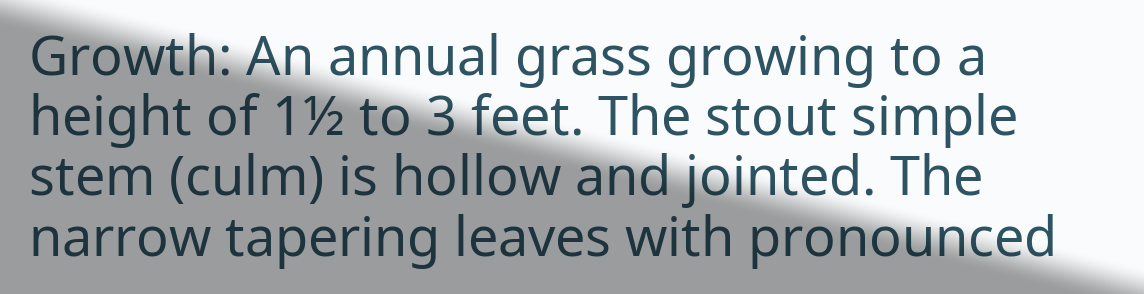Growth: An annual grass growing to a height of 1½ to 3 feet. The stout simple stem (culm) is hollow and jointed. The narrow tapering leaves with pronounced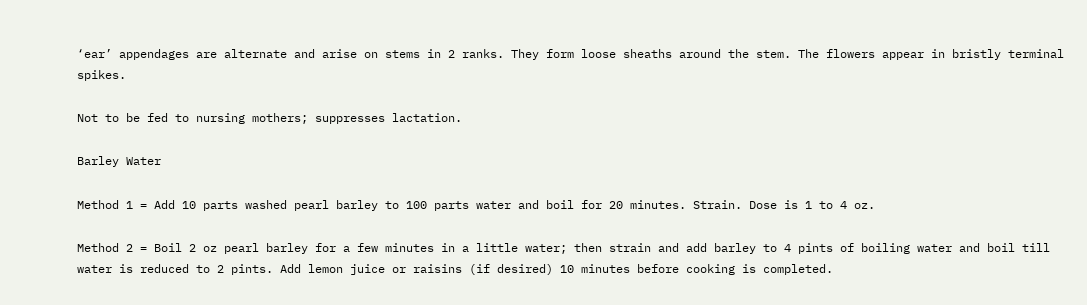‘ear’ appendages are alternate and arise on stems in 2 ranks. They form loose sheaths around the stem. The flowers appear in bristly terminal spikes.

Not to be fed to nursing mothers; suppresses lactation.

Barley Water

Method 1 = Add 10 parts washed pearl barley to 100 parts water and boil for 20 minutes. Strain. Dose is 1 to 4 oz.

Method 2 = Boil 2 oz pearl barley for a few minutes in a little water; then strain and add barley to 4 pints of boiling water and boil till water is reduced to 2 pints. Add lemon juice or raisins (if desired) 10 minutes before cooking is completed.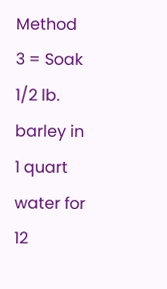Method 3 = Soak 1/2 lb. barley in 1 quart water for 12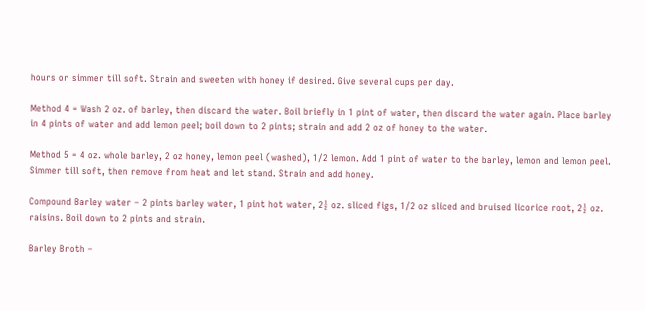hours or simmer till soft. Strain and sweeten with honey if desired. Give several cups per day.

Method 4 = Wash 2 oz. of barley, then discard the water. Boil briefly in 1 pint of water, then discard the water again. Place barley in 4 pints of water and add lemon peel; boil down to 2 pints; strain and add 2 oz of honey to the water.

Method 5 = 4 oz. whole barley, 2 oz honey, lemon peel (washed), 1/2 lemon. Add 1 pint of water to the barley, lemon and lemon peel. Simmer till soft, then remove from heat and let stand. Strain and add honey.

Compound Barley water – 2 pints barley water, 1 pint hot water, 2½ oz. sliced figs, 1/2 oz sliced and bruised licorice root, 2½ oz. raisins. Boil down to 2 pints and strain.

Barley Broth –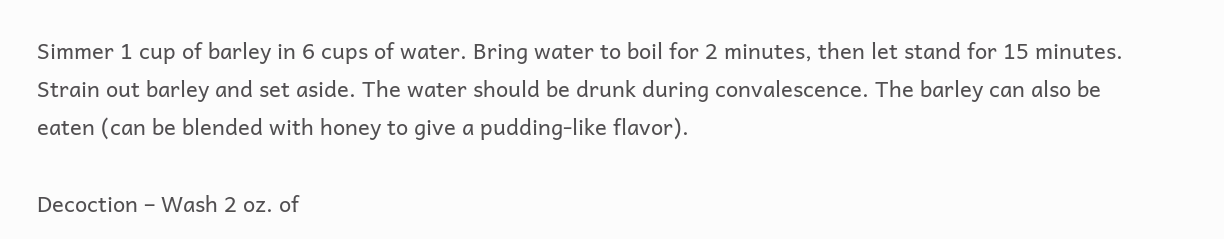Simmer 1 cup of barley in 6 cups of water. Bring water to boil for 2 minutes, then let stand for 15 minutes. Strain out barley and set aside. The water should be drunk during convalescence. The barley can also be eaten (can be blended with honey to give a pudding-like flavor).

Decoction – Wash 2 oz. of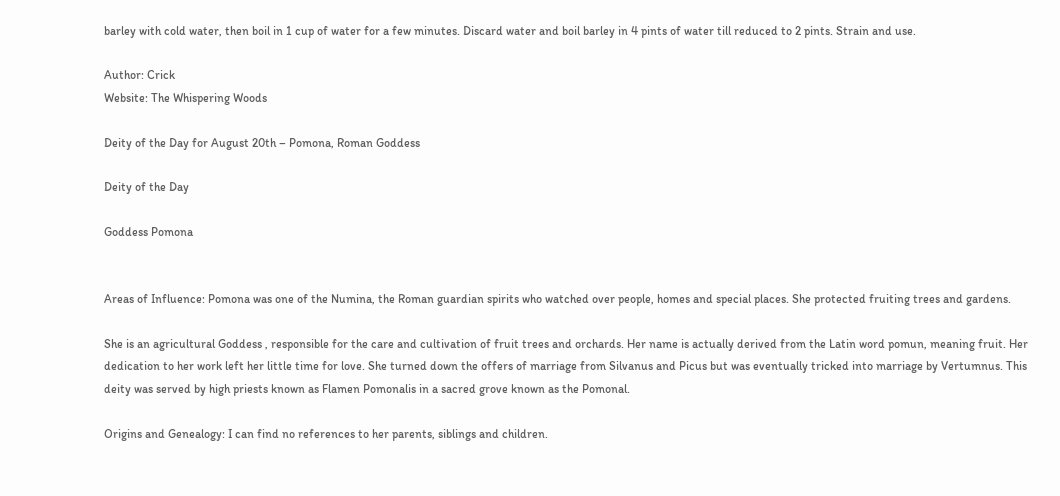barley with cold water, then boil in 1 cup of water for a few minutes. Discard water and boil barley in 4 pints of water till reduced to 2 pints. Strain and use.

Author: Crick
Website: The Whispering Woods

Deity of the Day for August 20th – Pomona, Roman Goddess

Deity of the Day

Goddess Pomona


Areas of Influence: Pomona was one of the Numina, the Roman guardian spirits who watched over people, homes and special places. She protected fruiting trees and gardens.

She is an agricultural Goddess , responsible for the care and cultivation of fruit trees and orchards. Her name is actually derived from the Latin word pomun, meaning fruit. Her dedication to her work left her little time for love. She turned down the offers of marriage from Silvanus and Picus but was eventually tricked into marriage by Vertumnus. This deity was served by high priests known as Flamen Pomonalis in a sacred grove known as the Pomonal.

Origins and Genealogy: I can find no references to her parents, siblings and children.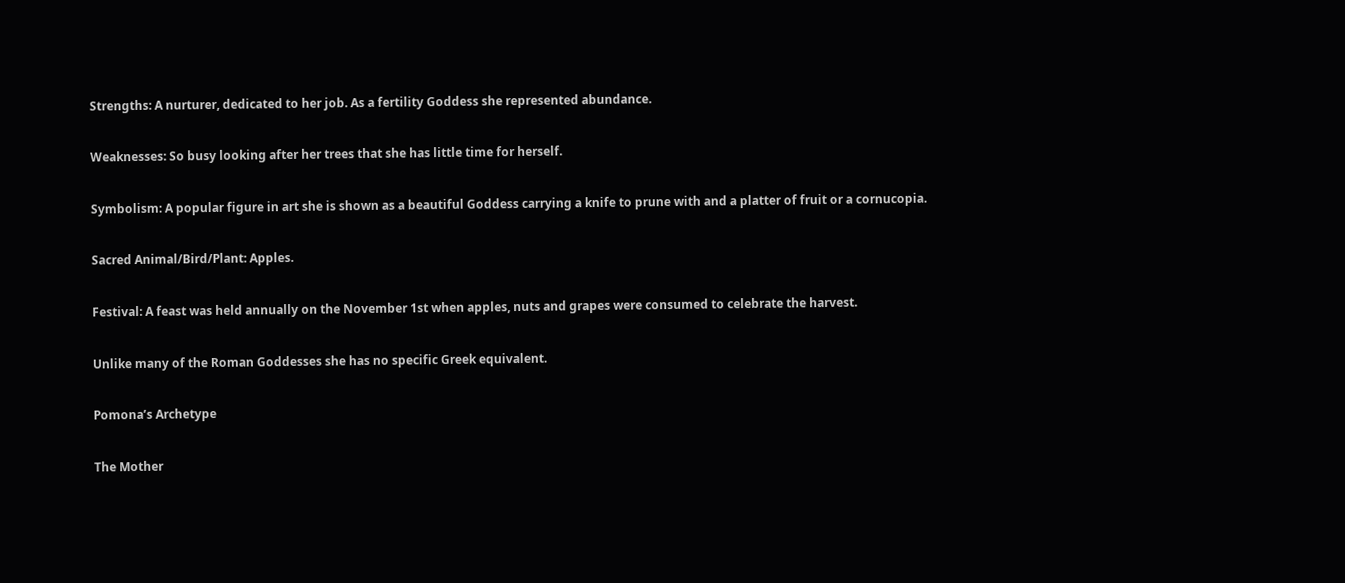Strengths: A nurturer, dedicated to her job. As a fertility Goddess she represented abundance.

Weaknesses: So busy looking after her trees that she has little time for herself.

Symbolism: A popular figure in art she is shown as a beautiful Goddess carrying a knife to prune with and a platter of fruit or a cornucopia.

Sacred Animal/Bird/Plant: Apples.

Festival: A feast was held annually on the November 1st when apples, nuts and grapes were consumed to celebrate the harvest.

Unlike many of the Roman Goddesses she has no specific Greek equivalent.

Pomona’s Archetype

The Mother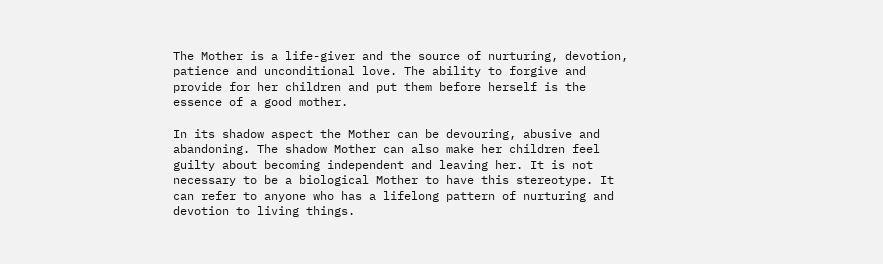The Mother is a life-giver and the source of nurturing, devotion, patience and unconditional love. The ability to forgive and provide for her children and put them before herself is the essence of a good mother.

In its shadow aspect the Mother can be devouring, abusive and abandoning. The shadow Mother can also make her children feel guilty about becoming independent and leaving her. It is not necessary to be a biological Mother to have this stereotype. It can refer to anyone who has a lifelong pattern of nurturing and devotion to living things.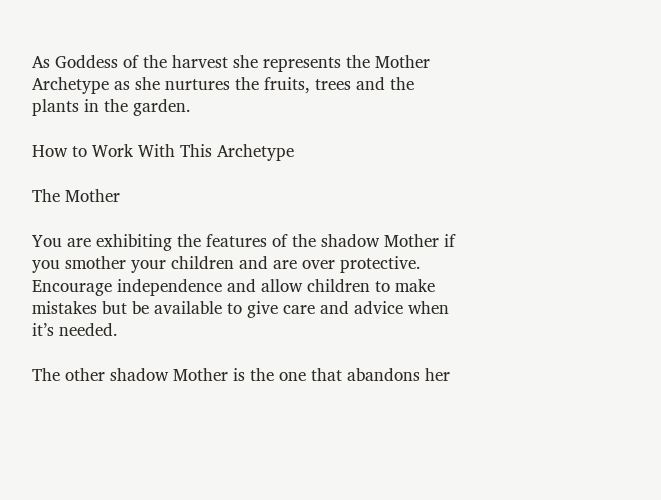As Goddess of the harvest she represents the Mother Archetype as she nurtures the fruits, trees and the plants in the garden.

How to Work With This Archetype

The Mother

You are exhibiting the features of the shadow Mother if you smother your children and are over protective. Encourage independence and allow children to make mistakes but be available to give care and advice when it’s needed.

The other shadow Mother is the one that abandons her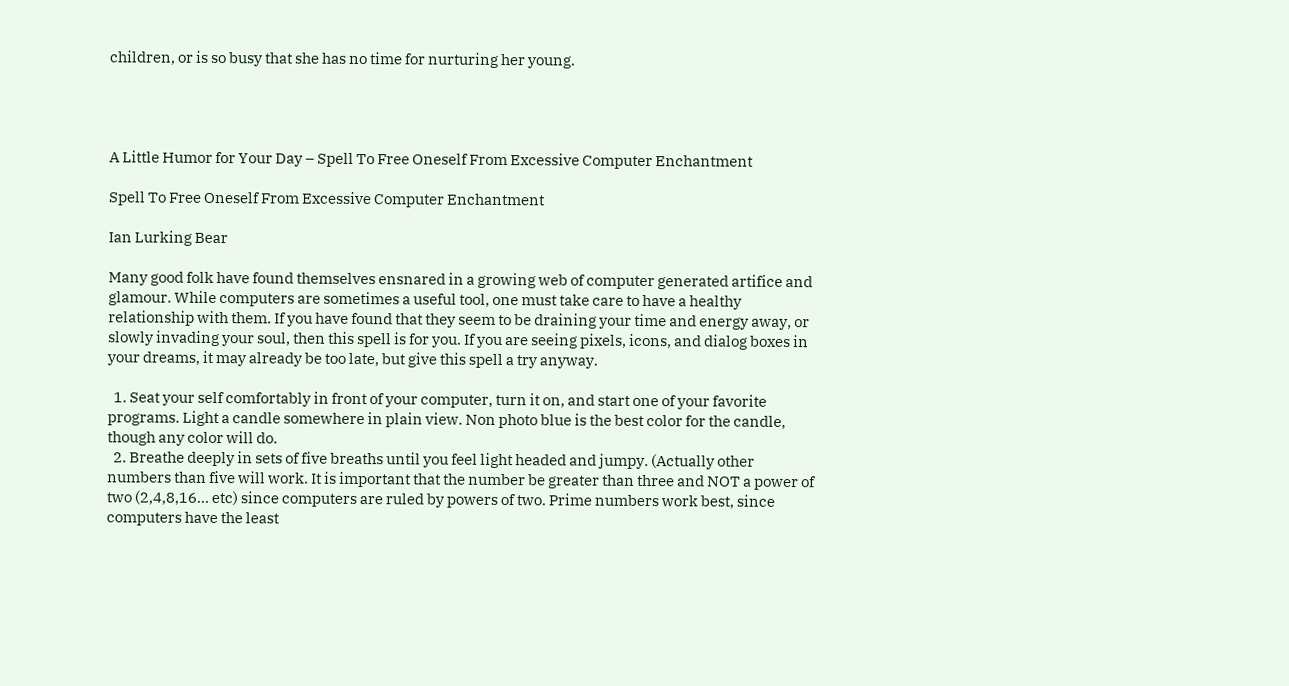children, or is so busy that she has no time for nurturing her young.




A Little Humor for Your Day – Spell To Free Oneself From Excessive Computer Enchantment

Spell To Free Oneself From Excessive Computer Enchantment

Ian Lurking Bear

Many good folk have found themselves ensnared in a growing web of computer generated artifice and glamour. While computers are sometimes a useful tool, one must take care to have a healthy relationship with them. If you have found that they seem to be draining your time and energy away, or slowly invading your soul, then this spell is for you. If you are seeing pixels, icons, and dialog boxes in your dreams, it may already be too late, but give this spell a try anyway.

  1. Seat your self comfortably in front of your computer, turn it on, and start one of your favorite programs. Light a candle somewhere in plain view. Non photo blue is the best color for the candle, though any color will do.
  2. Breathe deeply in sets of five breaths until you feel light headed and jumpy. (Actually other numbers than five will work. It is important that the number be greater than three and NOT a power of two (2,4,8,16… etc) since computers are ruled by powers of two. Prime numbers work best, since computers have the least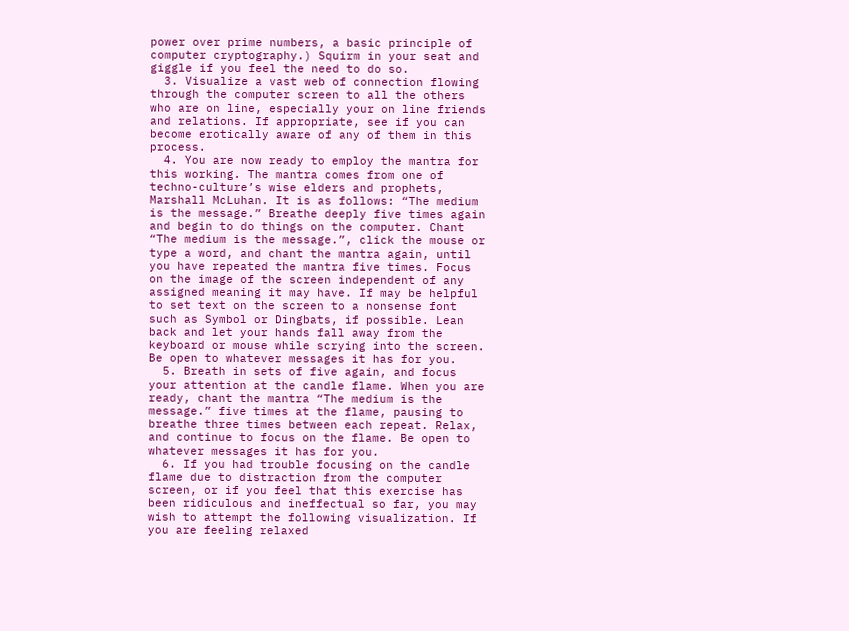power over prime numbers, a basic principle of computer cryptography.) Squirm in your seat and giggle if you feel the need to do so.
  3. Visualize a vast web of connection flowing through the computer screen to all the others who are on line, especially your on line friends and relations. If appropriate, see if you can become erotically aware of any of them in this process.
  4. You are now ready to employ the mantra for this working. The mantra comes from one of techno-culture’s wise elders and prophets, Marshall McLuhan. It is as follows: “The medium is the message.” Breathe deeply five times again and begin to do things on the computer. Chant “The medium is the message.”, click the mouse or type a word, and chant the mantra again, until you have repeated the mantra five times. Focus on the image of the screen independent of any assigned meaning it may have. If may be helpful to set text on the screen to a nonsense font such as Symbol or Dingbats, if possible. Lean back and let your hands fall away from the keyboard or mouse while scrying into the screen. Be open to whatever messages it has for you.
  5. Breath in sets of five again, and focus your attention at the candle flame. When you are ready, chant the mantra “The medium is the message.” five times at the flame, pausing to breathe three times between each repeat. Relax, and continue to focus on the flame. Be open to whatever messages it has for you.
  6. If you had trouble focusing on the candle flame due to distraction from the computer screen, or if you feel that this exercise has been ridiculous and ineffectual so far, you may wish to attempt the following visualization. If you are feeling relaxed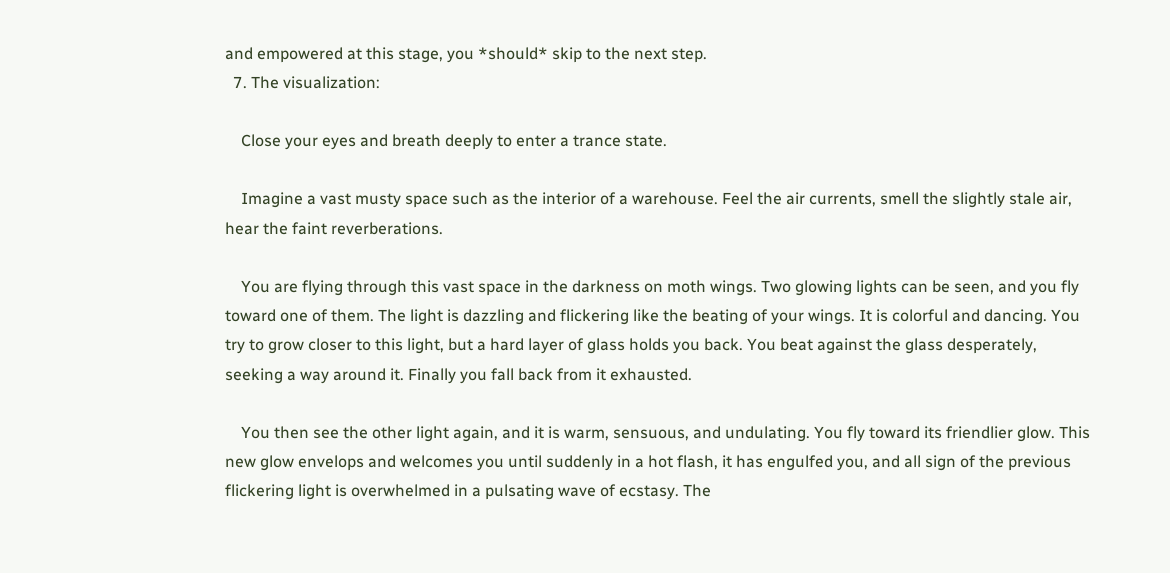and empowered at this stage, you *should* skip to the next step.
  7. The visualization:

    Close your eyes and breath deeply to enter a trance state.

    Imagine a vast musty space such as the interior of a warehouse. Feel the air currents, smell the slightly stale air, hear the faint reverberations.

    You are flying through this vast space in the darkness on moth wings. Two glowing lights can be seen, and you fly toward one of them. The light is dazzling and flickering like the beating of your wings. It is colorful and dancing. You try to grow closer to this light, but a hard layer of glass holds you back. You beat against the glass desperately, seeking a way around it. Finally you fall back from it exhausted.

    You then see the other light again, and it is warm, sensuous, and undulating. You fly toward its friendlier glow. This new glow envelops and welcomes you until suddenly in a hot flash, it has engulfed you, and all sign of the previous flickering light is overwhelmed in a pulsating wave of ecstasy. The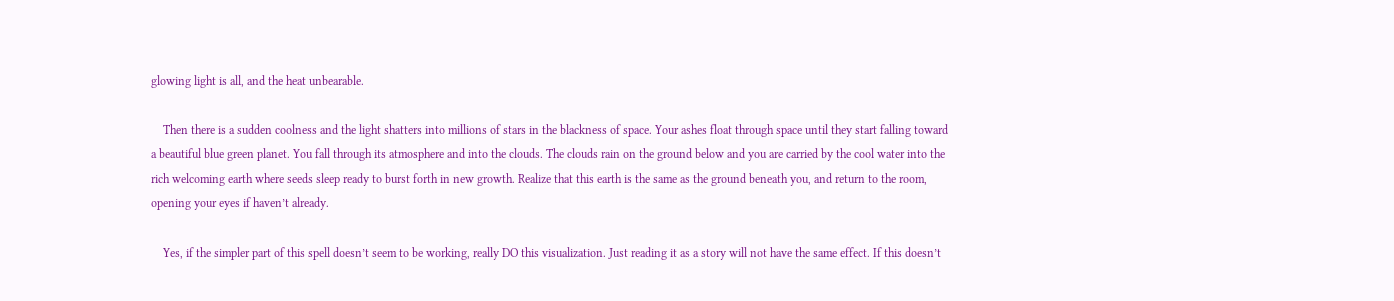glowing light is all, and the heat unbearable.

    Then there is a sudden coolness and the light shatters into millions of stars in the blackness of space. Your ashes float through space until they start falling toward a beautiful blue green planet. You fall through its atmosphere and into the clouds. The clouds rain on the ground below and you are carried by the cool water into the rich welcoming earth where seeds sleep ready to burst forth in new growth. Realize that this earth is the same as the ground beneath you, and return to the room, opening your eyes if haven’t already.

    Yes, if the simpler part of this spell doesn’t seem to be working, really DO this visualization. Just reading it as a story will not have the same effect. If this doesn’t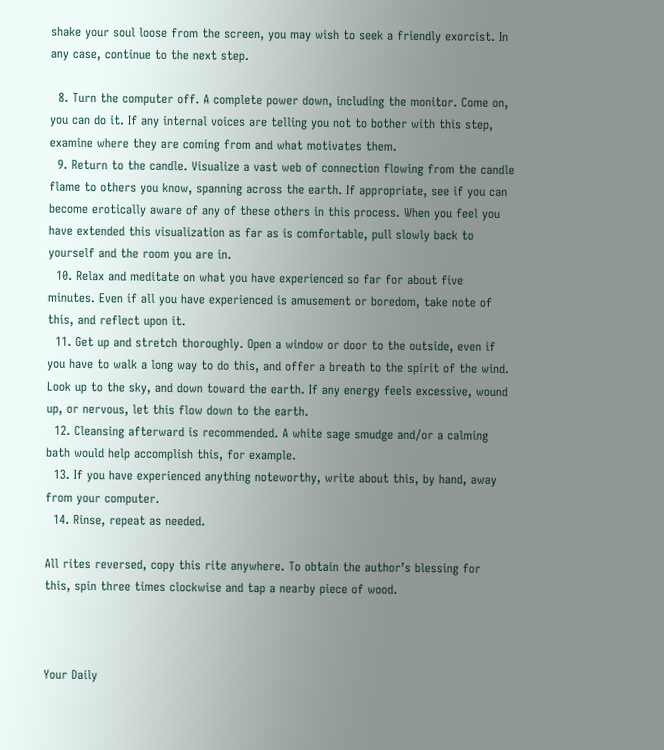shake your soul loose from the screen, you may wish to seek a friendly exorcist. In any case, continue to the next step.

  8. Turn the computer off. A complete power down, including the monitor. Come on, you can do it. If any internal voices are telling you not to bother with this step, examine where they are coming from and what motivates them.
  9. Return to the candle. Visualize a vast web of connection flowing from the candle flame to others you know, spanning across the earth. If appropriate, see if you can become erotically aware of any of these others in this process. When you feel you have extended this visualization as far as is comfortable, pull slowly back to yourself and the room you are in.
  10. Relax and meditate on what you have experienced so far for about five minutes. Even if all you have experienced is amusement or boredom, take note of this, and reflect upon it.
  11. Get up and stretch thoroughly. Open a window or door to the outside, even if you have to walk a long way to do this, and offer a breath to the spirit of the wind. Look up to the sky, and down toward the earth. If any energy feels excessive, wound up, or nervous, let this flow down to the earth.
  12. Cleansing afterward is recommended. A white sage smudge and/or a calming bath would help accomplish this, for example.
  13. If you have experienced anything noteworthy, write about this, by hand, away from your computer.
  14. Rinse, repeat as needed.

All rites reversed, copy this rite anywhere. To obtain the author’s blessing for this, spin three times clockwise and tap a nearby piece of wood.



Your Daily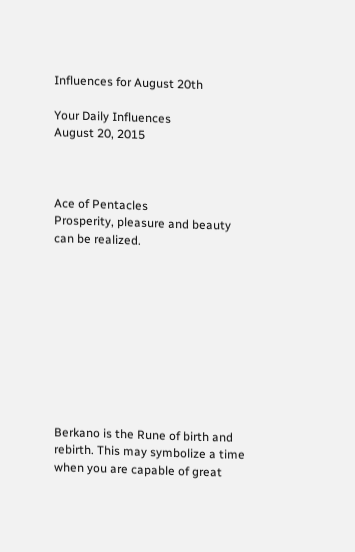Influences for August 20th

Your Daily Influences
August 20, 2015



Ace of Pentacles
Prosperity, pleasure and beauty can be realized.










Berkano is the Rune of birth and rebirth. This may symbolize a time when you are capable of great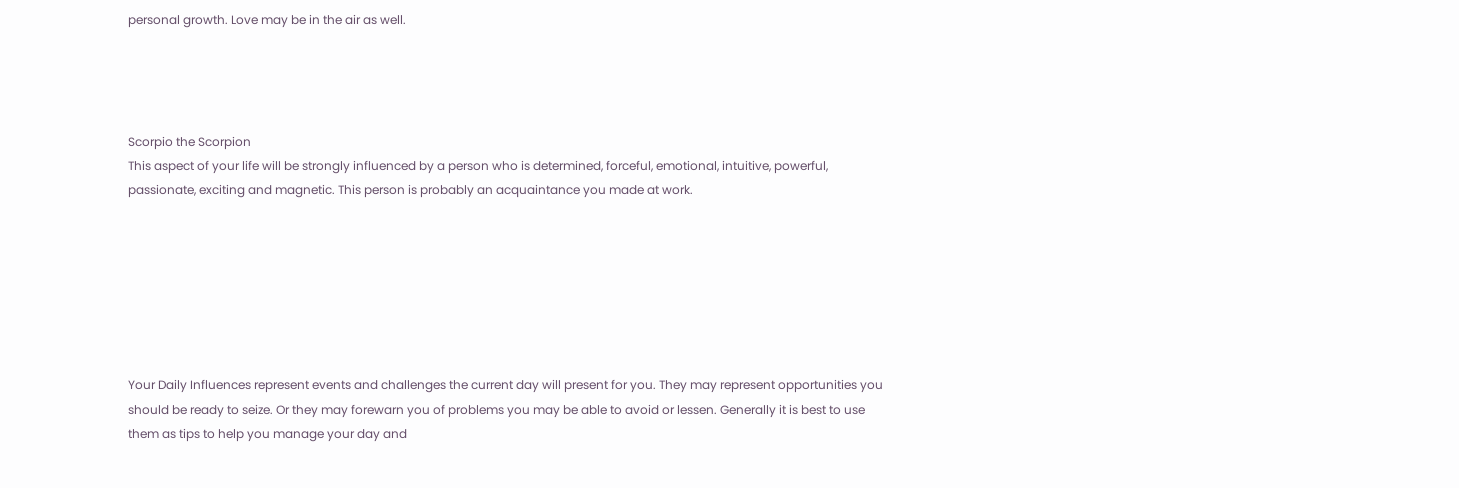personal growth. Love may be in the air as well.




Scorpio the Scorpion
This aspect of your life will be strongly influenced by a person who is determined, forceful, emotional, intuitive, powerful, passionate, exciting and magnetic. This person is probably an acquaintance you made at work.







Your Daily Influences represent events and challenges the current day will present for you. They may represent opportunities you should be ready to seize. Or they may forewarn you of problems you may be able to avoid or lessen. Generally it is best to use them as tips to help you manage your day and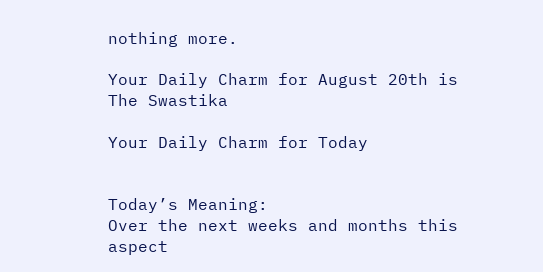nothing more.

Your Daily Charm for August 20th is The Swastika

Your Daily Charm for Today


Today’s Meaning:
Over the next weeks and months this aspect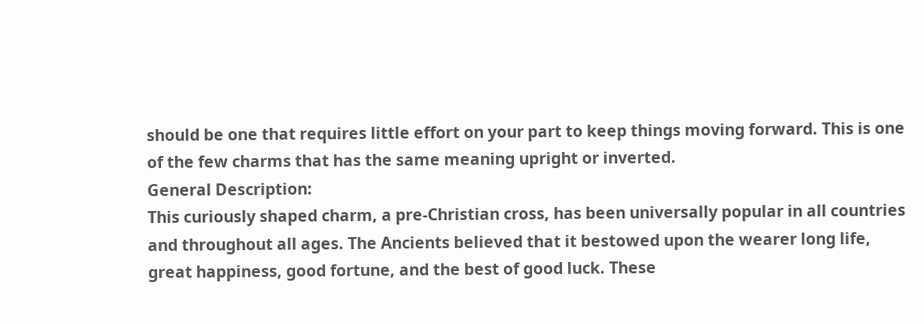should be one that requires little effort on your part to keep things moving forward. This is one of the few charms that has the same meaning upright or inverted.
General Description:
This curiously shaped charm, a pre-Christian cross, has been universally popular in all countries and throughout all ages. The Ancients believed that it bestowed upon the wearer long life, great happiness, good fortune, and the best of good luck. These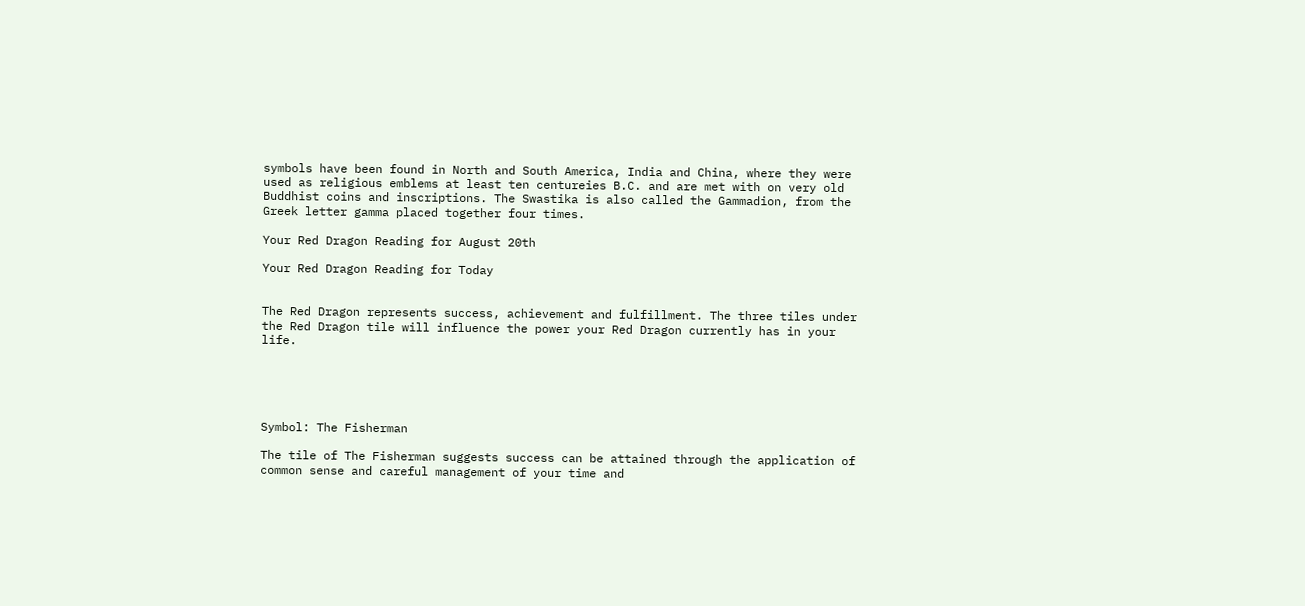symbols have been found in North and South America, India and China, where they were used as religious emblems at least ten centureies B.C. and are met with on very old Buddhist coins and inscriptions. The Swastika is also called the Gammadion, from the Greek letter gamma placed together four times.

Your Red Dragon Reading for August 20th

Your Red Dragon Reading for Today


The Red Dragon represents success, achievement and fulfillment. The three tiles under the Red Dragon tile will influence the power your Red Dragon currently has in your life.





Symbol: The Fisherman

The tile of The Fisherman suggests success can be attained through the application of common sense and careful management of your time and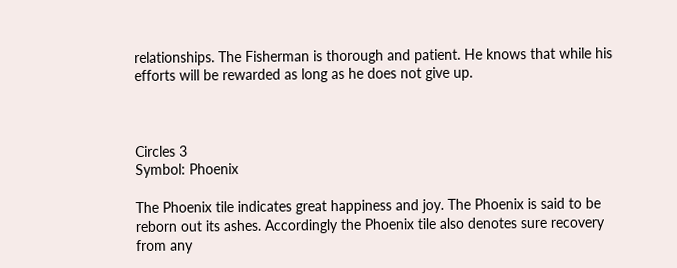relationships. The Fisherman is thorough and patient. He knows that while his efforts will be rewarded as long as he does not give up.



Circles 3
Symbol: Phoenix

The Phoenix tile indicates great happiness and joy. The Phoenix is said to be reborn out its ashes. Accordingly the Phoenix tile also denotes sure recovery from any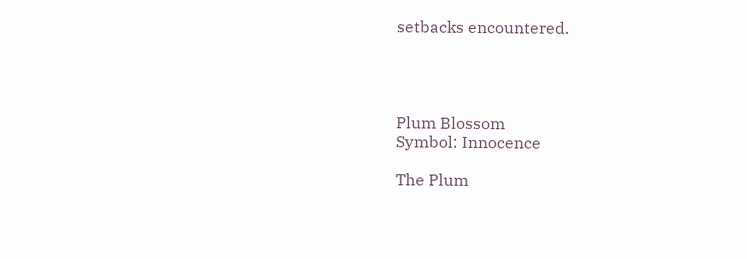setbacks encountered.




Plum Blossom
Symbol: Innocence

The Plum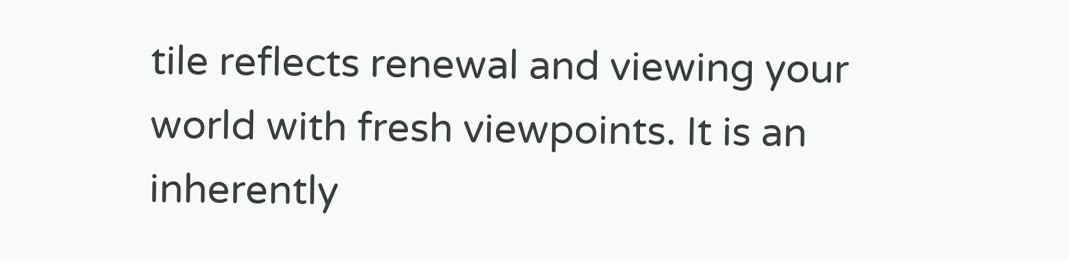tile reflects renewal and viewing your world with fresh viewpoints. It is an inherently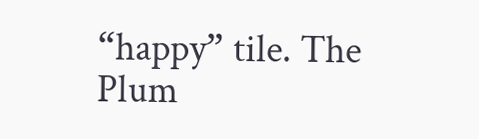“happy” tile. The Plum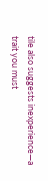tile also suggests inexperience—a trait you must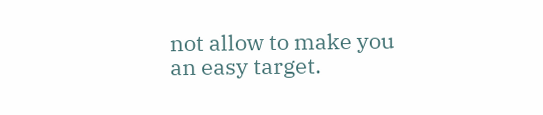not allow to make you an easy target.